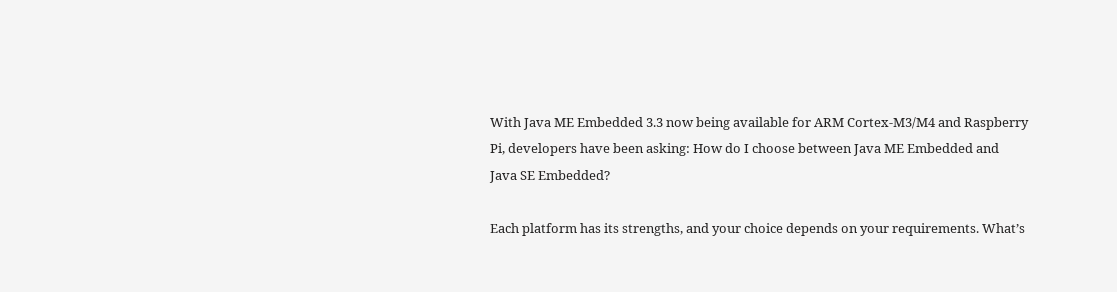With Java ME Embedded 3.3 now being available for ARM Cortex-M3/M4 and Raspberry Pi, developers have been asking: How do I choose between Java ME Embedded and Java SE Embedded?

Each platform has its strengths, and your choice depends on your requirements. What’s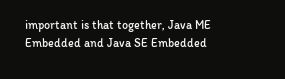important is that together, Java ME Embedded and Java SE Embedded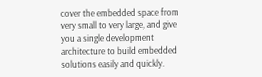cover the embedded space from very small to very large, and give you a single development architecture to build embedded solutions easily and quickly.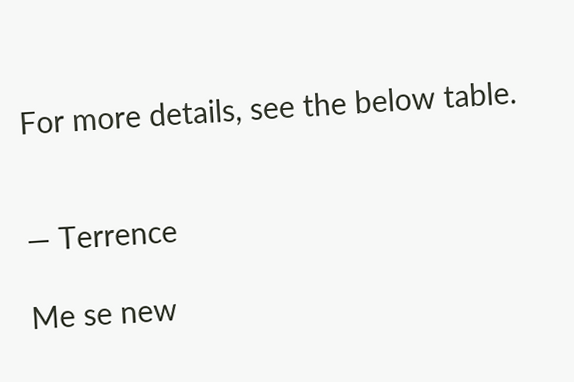For more details, see the below table.


— Terrence

Me se new